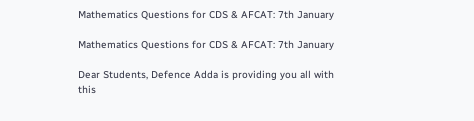Mathematics Questions for CDS & AFCAT: 7th January

Mathematics Questions for CDS & AFCAT: 7th January

Dear Students, Defence Adda is providing you all with this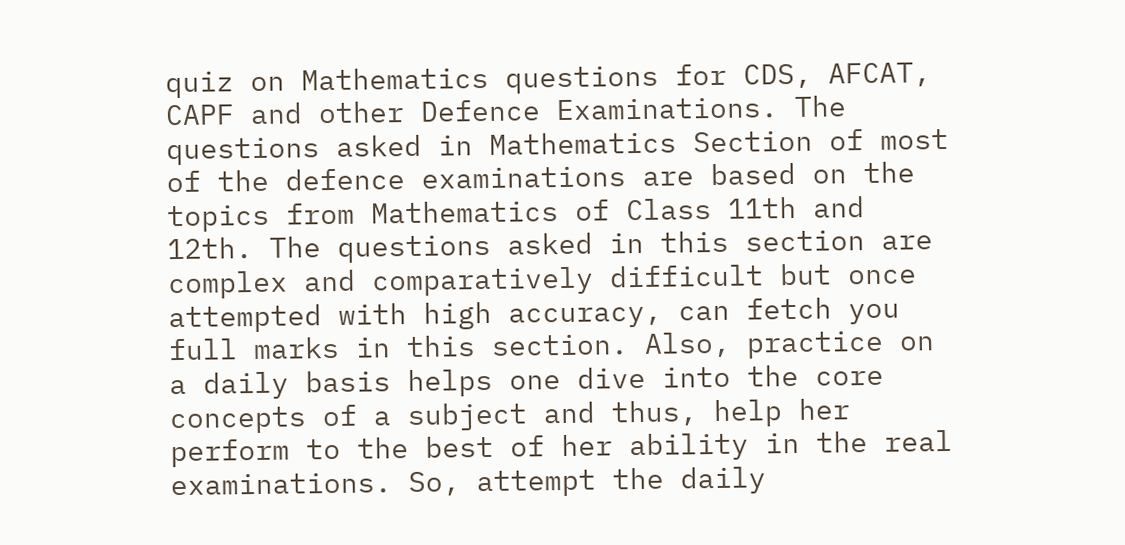quiz on Mathematics questions for CDS, AFCAT, CAPF and other Defence Examinations. The questions asked in Mathematics Section of most of the defence examinations are based on the topics from Mathematics of Class 11th and 12th. The questions asked in this section are complex and comparatively difficult but once attempted with high accuracy, can fetch you full marks in this section. Also, practice on a daily basis helps one dive into the core concepts of a subject and thus, help her perform to the best of her ability in the real examinations. So, attempt the daily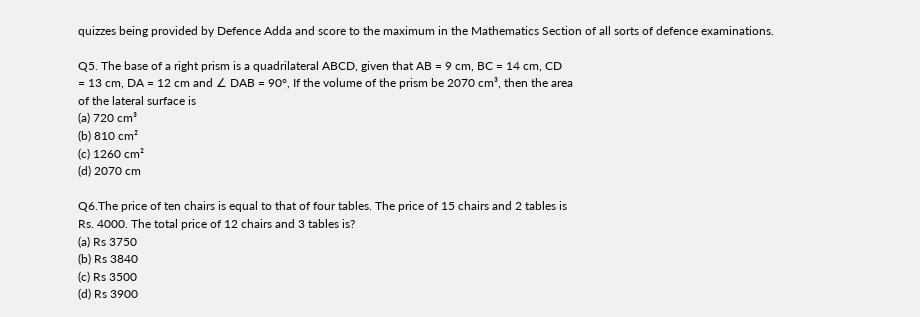quizzes being provided by Defence Adda and score to the maximum in the Mathematics Section of all sorts of defence examinations.

Q5. The base of a right prism is a quadrilateral ABCD, given that AB = 9 cm, BC = 14 cm, CD
= 13 cm, DA = 12 cm and ∠ DAB = 90°, If the volume of the prism be 2070 cm³, then the area
of the lateral surface is
(a) 720 cm³
(b) 810 cm²
(c) 1260 cm²
(d) 2070 cm

Q6.The price of ten chairs is equal to that of four tables. The price of 15 chairs and 2 tables is
Rs. 4000. The total price of 12 chairs and 3 tables is?
(a) Rs 3750
(b) Rs 3840
(c) Rs 3500
(d) Rs 3900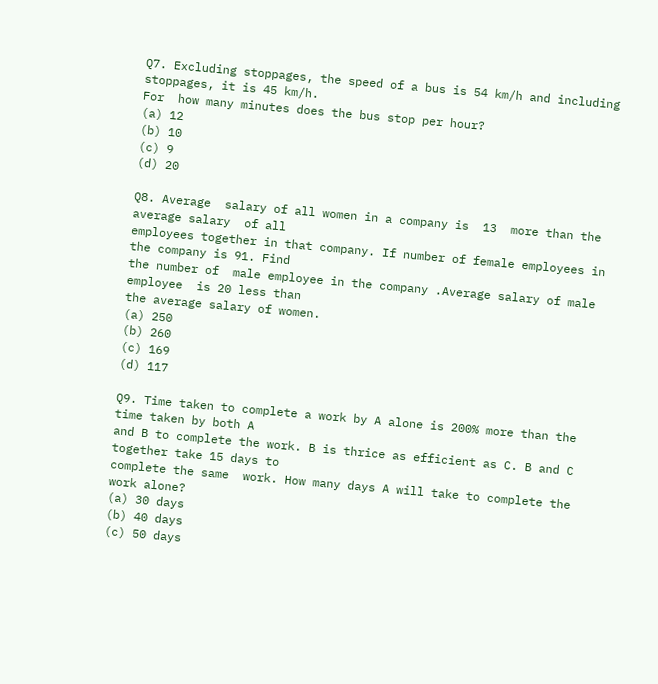Q7. Excluding stoppages, the speed of a bus is 54 km/h and including stoppages, it is 45 km/h.
For  how many minutes does the bus stop per hour?
(a) 12
(b) 10
(c) 9
(d) 20

Q8. Average  salary of all women in a company is  13  more than the average salary  of all
employees together in that company. If number of female employees in the company is 91. Find
the number of  male employee in the company .Average salary of male employee  is 20 less than
the average salary of women.
(a) 250
(b) 260
(c) 169
(d) 117

Q9. Time taken to complete a work by A alone is 200% more than the time taken by both A
and B to complete the work. B is thrice as efficient as C. B and C together take 15 days to
complete the same  work. How many days A will take to complete the work alone?
(a) 30 days
(b) 40 days
(c) 50 days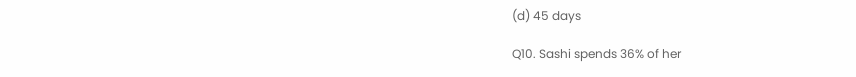(d) 45 days

Q10. Sashi spends 36% of her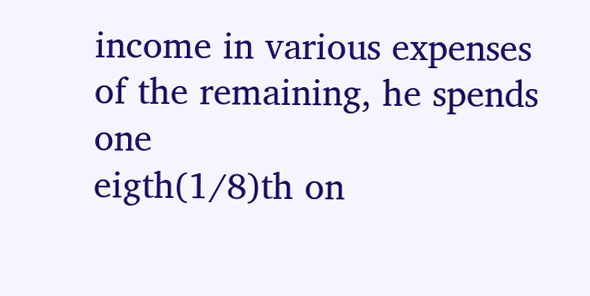income in various expenses of the remaining, he spends one
eigth(1/8)th on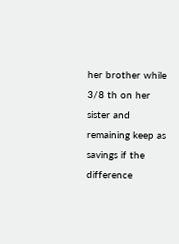her brother while 3/8 th on her sister and remaining keep as savings if the
difference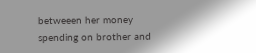betweeen her money spending on brother and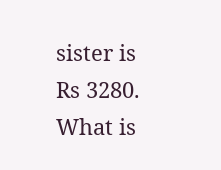sister is Rs 3280. What is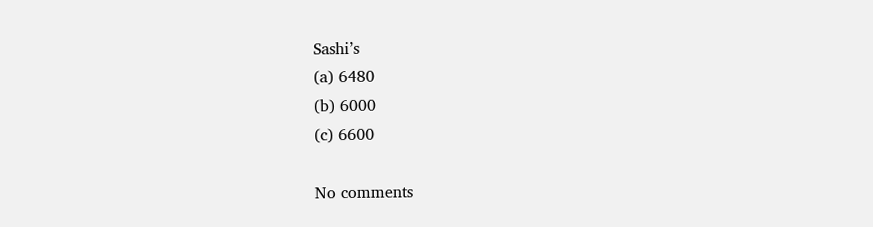Sashi’s
(a) 6480
(b) 6000
(c) 6600

No comments